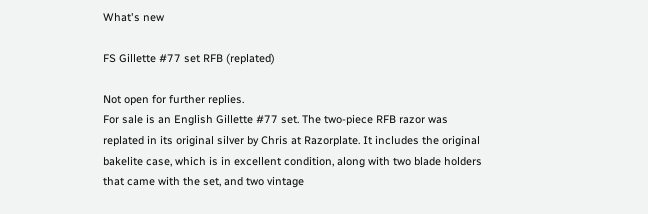What's new

FS Gillette #77 set RFB (replated)

Not open for further replies.
For sale is an English Gillette #77 set. The two-piece RFB razor was replated in its original silver by Chris at Razorplate. It includes the original bakelite case, which is in excellent condition, along with two blade holders that came with the set, and two vintage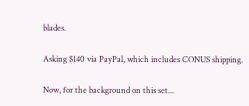blades.

Asking $140 via PayPal, which includes CONUS shipping.

Now, for the background on this set...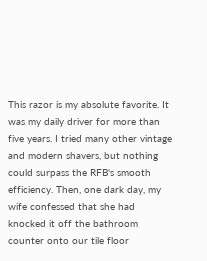This razor is my absolute favorite. It was my daily driver for more than five years. I tried many other vintage and modern shavers, but nothing could surpass the RFB's smooth efficiency. Then, one dark day, my wife confessed that she had knocked it off the bathroom counter onto our tile floor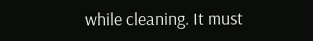while cleaning. It must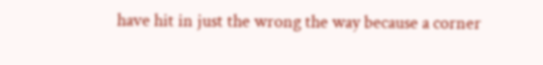have hit in just the wrong the way because a corner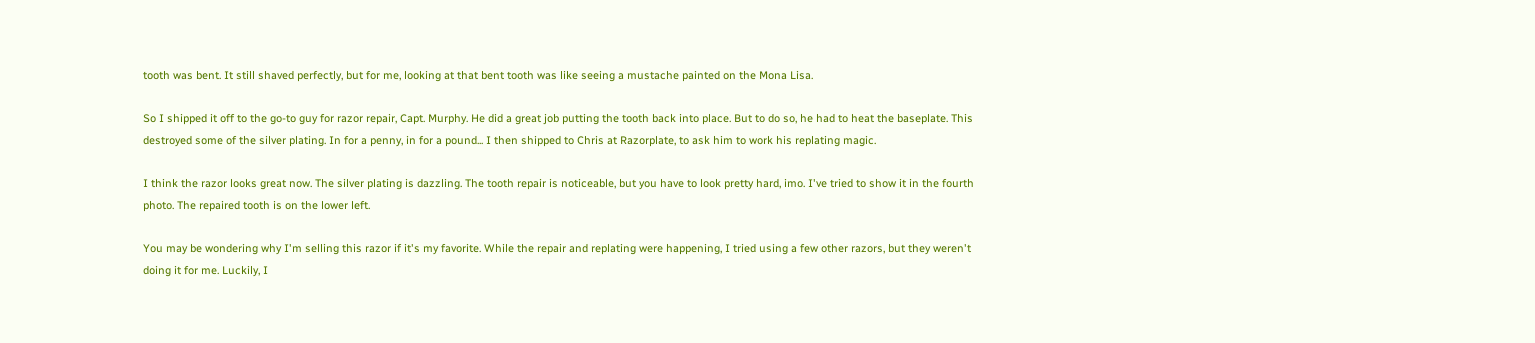tooth was bent. It still shaved perfectly, but for me, looking at that bent tooth was like seeing a mustache painted on the Mona Lisa.

So I shipped it off to the go-to guy for razor repair, Capt. Murphy. He did a great job putting the tooth back into place. But to do so, he had to heat the baseplate. This destroyed some of the silver plating. In for a penny, in for a pound... I then shipped to Chris at Razorplate, to ask him to work his replating magic.

I think the razor looks great now. The silver plating is dazzling. The tooth repair is noticeable, but you have to look pretty hard, imo. I've tried to show it in the fourth photo. The repaired tooth is on the lower left.

You may be wondering why I'm selling this razor if it's my favorite. While the repair and replating were happening, I tried using a few other razors, but they weren't doing it for me. Luckily, I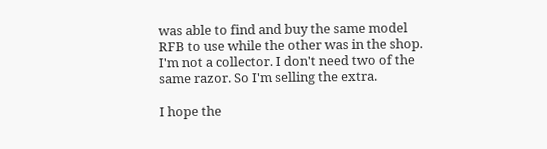was able to find and buy the same model RFB to use while the other was in the shop. I'm not a collector. I don't need two of the same razor. So I'm selling the extra.

I hope the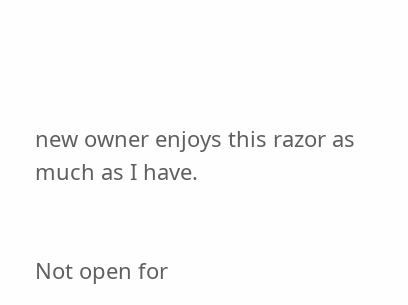new owner enjoys this razor as much as I have.


Not open for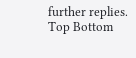further replies.
Top Bottom